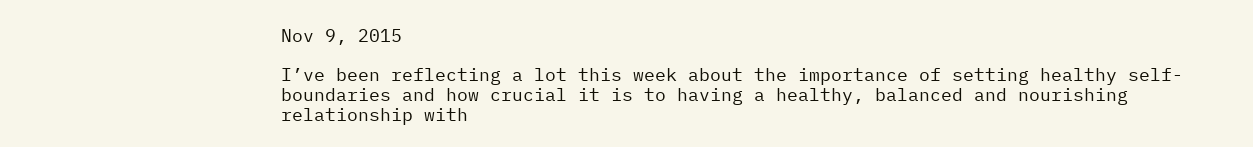Nov 9, 2015

I’ve been reflecting a lot this week about the importance of setting healthy self-boundaries and how crucial it is to having a healthy, balanced and nourishing relationship with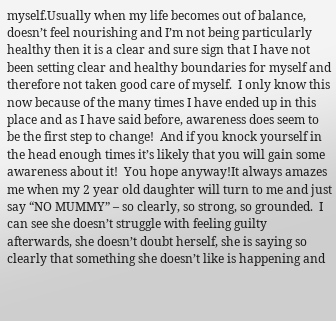myself.Usually when my life becomes out of balance, doesn’t feel nourishing and I’m not being particularly healthy then it is a clear and sure sign that I have not been setting clear and healthy boundaries for myself and therefore not taken good care of myself.  I only know this now because of the many times I have ended up in this place and as I have said before, awareness does seem to be the first step to change!  And if you knock yourself in the head enough times it’s likely that you will gain some awareness about it!  You hope anyway!It always amazes me when my 2 year old daughter will turn to me and just say “NO MUMMY” – so clearly, so strong, so grounded.  I can see she doesn’t struggle with feeling guilty afterwards, she doesn’t doubt herself, she is saying so clearly that something she doesn’t like is happening and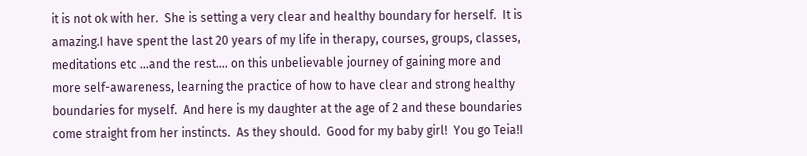it is not ok with her.  She is setting a very clear and healthy boundary for herself.  It is amazing.I have spent the last 20 years of my life in therapy, courses, groups, classes, meditations etc …and the rest…. on this unbelievable journey of gaining more and more self-awareness, learning the practice of how to have clear and strong healthy boundaries for myself.  And here is my daughter at the age of 2 and these boundaries come straight from her instincts.  As they should.  Good for my baby girl!  You go Teia!I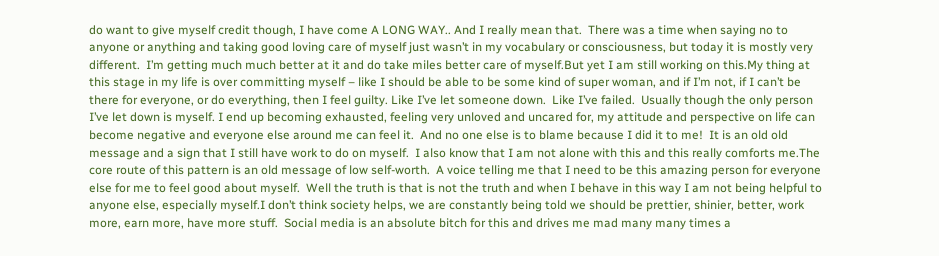do want to give myself credit though, I have come A LONG WAY.. And I really mean that.  There was a time when saying no to anyone or anything and taking good loving care of myself just wasn’t in my vocabulary or consciousness, but today it is mostly very different.  I’m getting much much better at it and do take miles better care of myself.But yet I am still working on this.My thing at this stage in my life is over committing myself – like I should be able to be some kind of super woman, and if I’m not, if I can’t be there for everyone, or do everything, then I feel guilty. Like I’ve let someone down.  Like I’ve failed.  Usually though the only person I’ve let down is myself. I end up becoming exhausted, feeling very unloved and uncared for, my attitude and perspective on life can become negative and everyone else around me can feel it.  And no one else is to blame because I did it to me!  It is an old old message and a sign that I still have work to do on myself.  I also know that I am not alone with this and this really comforts me.The core route of this pattern is an old message of low self-worth.  A voice telling me that I need to be this amazing person for everyone else for me to feel good about myself.  Well the truth is that is not the truth and when I behave in this way I am not being helpful to anyone else, especially myself.I don’t think society helps, we are constantly being told we should be prettier, shinier, better, work more, earn more, have more stuff.  Social media is an absolute bitch for this and drives me mad many many times a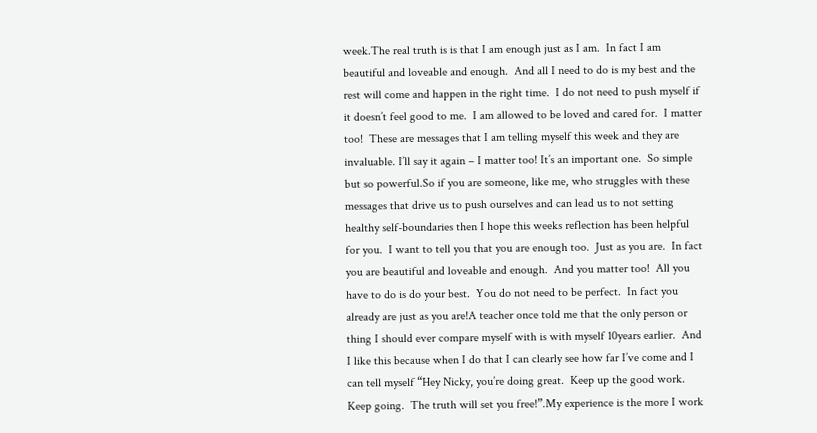week.The real truth is is that I am enough just as I am.  In fact I am beautiful and loveable and enough.  And all I need to do is my best and the rest will come and happen in the right time.  I do not need to push myself if it doesn’t feel good to me.  I am allowed to be loved and cared for.  I matter too!  These are messages that I am telling myself this week and they are invaluable. I’ll say it again – I matter too! It’s an important one.  So simple but so powerful.So if you are someone, like me, who struggles with these messages that drive us to push ourselves and can lead us to not setting healthy self-boundaries then I hope this weeks reflection has been helpful for you.  I want to tell you that you are enough too.  Just as you are.  In fact you are beautiful and loveable and enough.  And you matter too!  All you have to do is do your best.  You do not need to be perfect.  In fact you already are just as you are!A teacher once told me that the only person or thing I should ever compare myself with is with myself 10years earlier.  And I like this because when I do that I can clearly see how far I’ve come and I can tell myself “Hey Nicky, you’re doing great.  Keep up the good work.  Keep going.  The truth will set you free!”.My experience is the more I work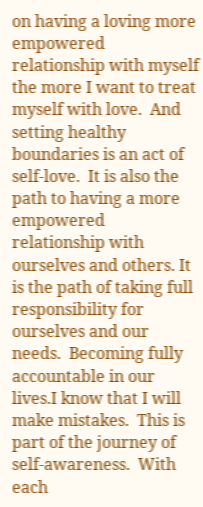on having a loving more empowered relationship with myself the more I want to treat myself with love.  And setting healthy boundaries is an act of self-love.  It is also the path to having a more empowered relationship with ourselves and others. It is the path of taking full responsibility for ourselves and our needs.  Becoming fully accountable in our lives.I know that I will make mistakes.  This is part of the journey of self-awareness.  With each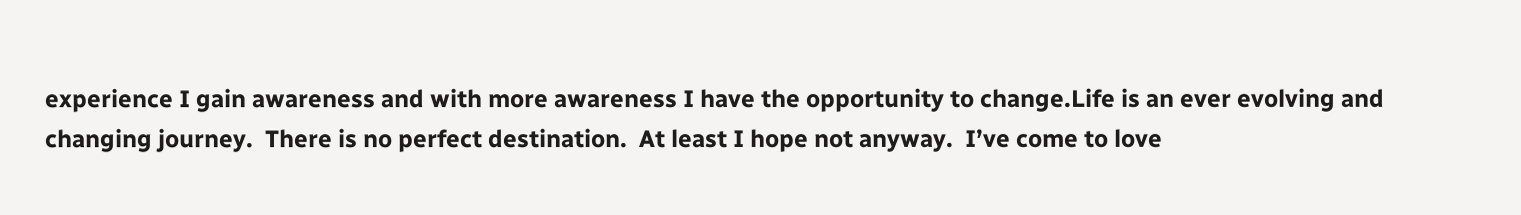experience I gain awareness and with more awareness I have the opportunity to change.Life is an ever evolving and changing journey.  There is no perfect destination.  At least I hope not anyway.  I’ve come to love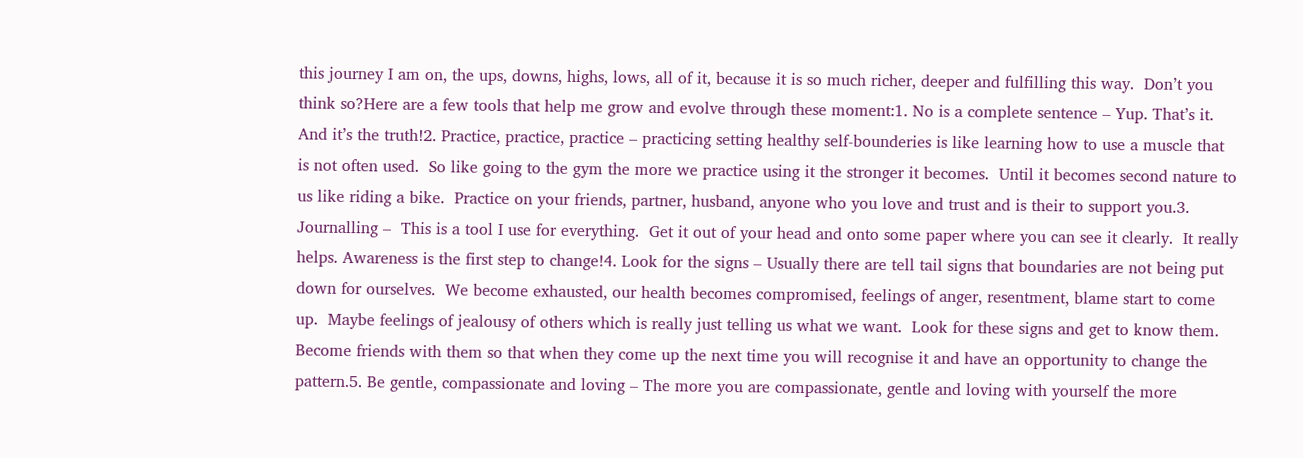this journey I am on, the ups, downs, highs, lows, all of it, because it is so much richer, deeper and fulfilling this way.  Don’t you think so?Here are a few tools that help me grow and evolve through these moment:1. No is a complete sentence – Yup. That’s it.  And it’s the truth!2. Practice, practice, practice – practicing setting healthy self-bounderies is like learning how to use a muscle that is not often used.  So like going to the gym the more we practice using it the stronger it becomes.  Until it becomes second nature to us like riding a bike.  Practice on your friends, partner, husband, anyone who you love and trust and is their to support you.3. Journalling –  This is a tool I use for everything.  Get it out of your head and onto some paper where you can see it clearly.  It really helps. Awareness is the first step to change!4. Look for the signs – Usually there are tell tail signs that boundaries are not being put down for ourselves.  We become exhausted, our health becomes compromised, feelings of anger, resentment, blame start to come up.  Maybe feelings of jealousy of others which is really just telling us what we want.  Look for these signs and get to know them.  Become friends with them so that when they come up the next time you will recognise it and have an opportunity to change the pattern.5. Be gentle, compassionate and loving – The more you are compassionate, gentle and loving with yourself the more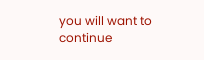you will want to continue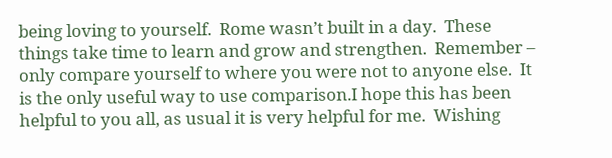being loving to yourself.  Rome wasn’t built in a day.  These things take time to learn and grow and strengthen.  Remember – only compare yourself to where you were not to anyone else.  It is the only useful way to use comparison.I hope this has been helpful to you all, as usual it is very helpful for me.  Wishing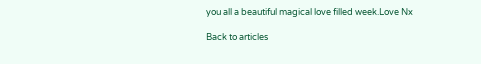you all a beautiful magical love filled week.Love Nx

Back to articles